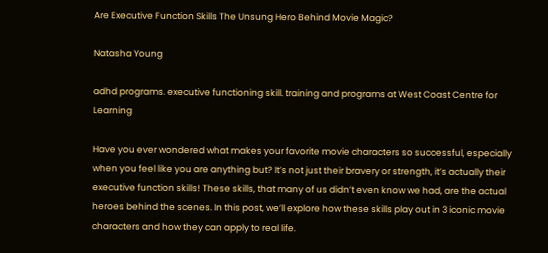Are Executive Function Skills The Unsung Hero Behind Movie Magic?

Natasha Young

adhd programs. executive functioning skill. training and programs at West Coast Centre for Learning

Have you ever wondered what makes your favorite movie characters so successful, especially when you feel like you are anything but? It’s not just their bravery or strength, it’s actually their executive function skills! These skills, that many of us didn’t even know we had, are the actual heroes behind the scenes. In this post, we’ll explore how these skills play out in 3 iconic movie characters and how they can apply to real life.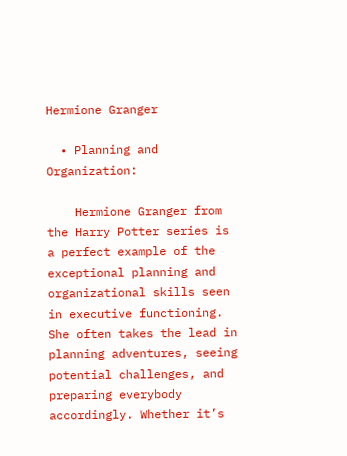Hermione Granger

  • Planning and Organization:

    Hermione Granger from the Harry Potter series is a perfect example of the exceptional planning and organizational skills seen in executive functioning. She often takes the lead in planning adventures, seeing potential challenges, and preparing everybody accordingly. Whether it’s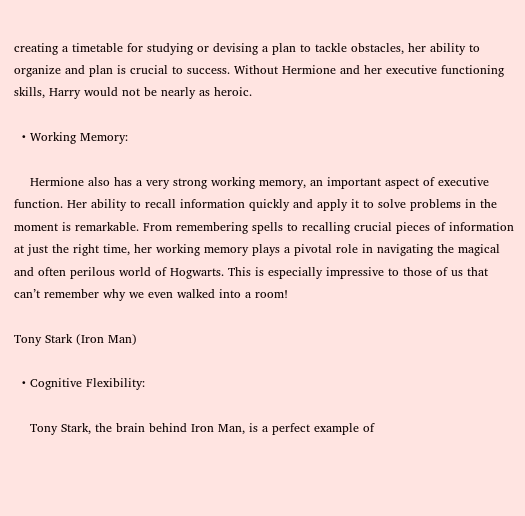creating a timetable for studying or devising a plan to tackle obstacles, her ability to organize and plan is crucial to success. Without Hermione and her executive functioning skills, Harry would not be nearly as heroic.

  • Working Memory:

    Hermione also has a very strong working memory, an important aspect of executive function. Her ability to recall information quickly and apply it to solve problems in the moment is remarkable. From remembering spells to recalling crucial pieces of information at just the right time, her working memory plays a pivotal role in navigating the magical and often perilous world of Hogwarts. This is especially impressive to those of us that can’t remember why we even walked into a room!

Tony Stark (Iron Man)

  • Cognitive Flexibility:

    Tony Stark, the brain behind Iron Man, is a perfect example of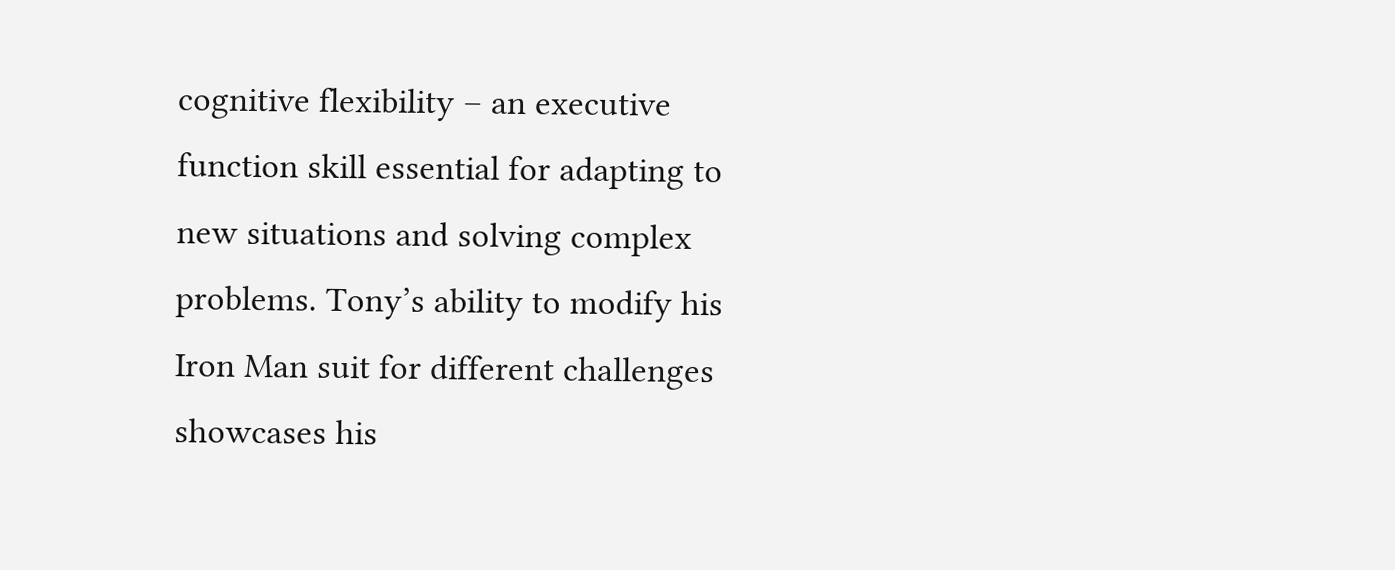cognitive flexibility – an executive function skill essential for adapting to new situations and solving complex problems. Tony’s ability to modify his Iron Man suit for different challenges showcases his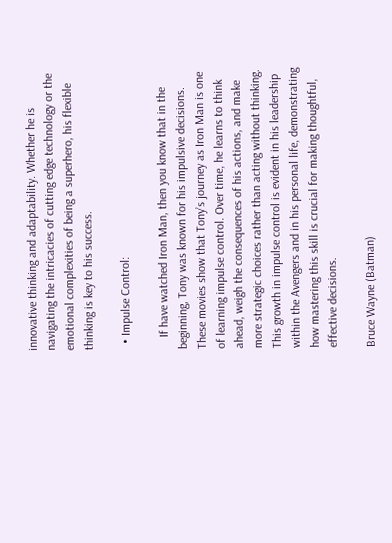innovative thinking and adaptability. Whether he is navigating the intricacies of cutting edge technology or the emotional complexities of being a superhero, his flexible thinking is key to his success.

  • Impulse Control:

    If have watched Iron Man, then you know that in the beginning, Tony was known for his impulsive decisions. These movies show that Tony’s journey as Iron Man is one of learning impulse control. Over time, he learns to think ahead, weigh the consequences of his actions, and make more strategic choices rather than acting without thinking. This growth in impulse control is evident in his leadership within the Avengers and in his personal life, demonstrating how mastering this skill is crucial for making thoughtful, effective decisions.

Bruce Wayne (Batman)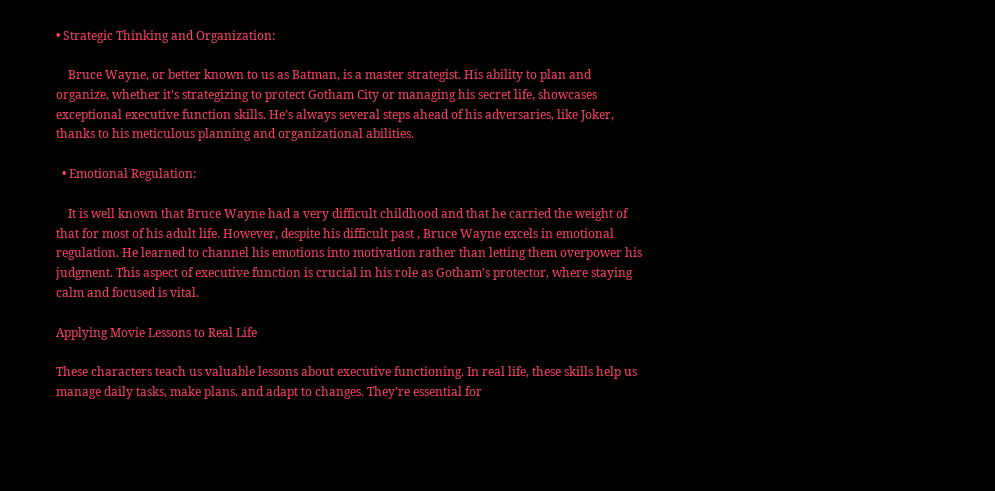• Strategic Thinking and Organization:

    Bruce Wayne, or better known to us as Batman, is a master strategist. His ability to plan and organize, whether it’s strategizing to protect Gotham City or managing his secret life, showcases exceptional executive function skills. He’s always several steps ahead of his adversaries, like Joker, thanks to his meticulous planning and organizational abilities.

  • Emotional Regulation:

    It is well known that Bruce Wayne had a very difficult childhood and that he carried the weight of that for most of his adult life. However, despite his difficult past , Bruce Wayne excels in emotional regulation. He learned to channel his emotions into motivation rather than letting them overpower his judgment. This aspect of executive function is crucial in his role as Gotham’s protector, where staying calm and focused is vital.

Applying Movie Lessons to Real Life

These characters teach us valuable lessons about executive functioning. In real life, these skills help us manage daily tasks, make plans, and adapt to changes. They’re essential for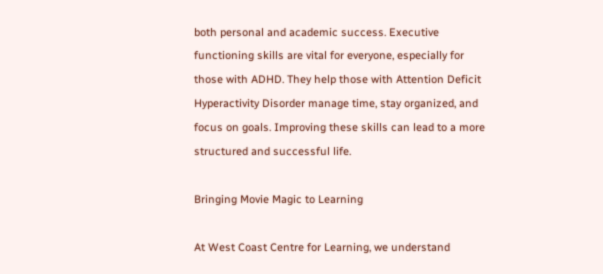both personal and academic success. Executive functioning skills are vital for everyone, especially for those with ADHD. They help those with Attention Deficit Hyperactivity Disorder manage time, stay organized, and focus on goals. Improving these skills can lead to a more structured and successful life.

Bringing Movie Magic to Learning

At West Coast Centre for Learning, we understand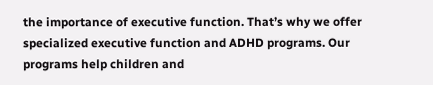the importance of executive function. That’s why we offer specialized executive function and ADHD programs. Our programs help children and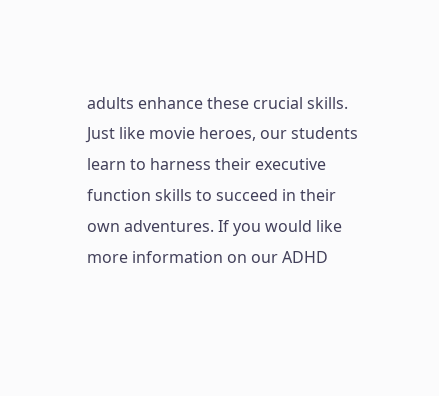adults enhance these crucial skills. Just like movie heroes, our students learn to harness their executive function skills to succeed in their own adventures. If you would like more information on our ADHD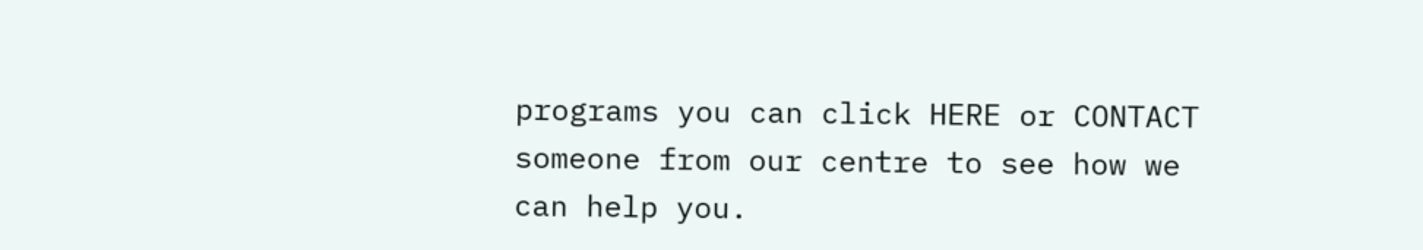programs you can click HERE or CONTACT someone from our centre to see how we can help you.